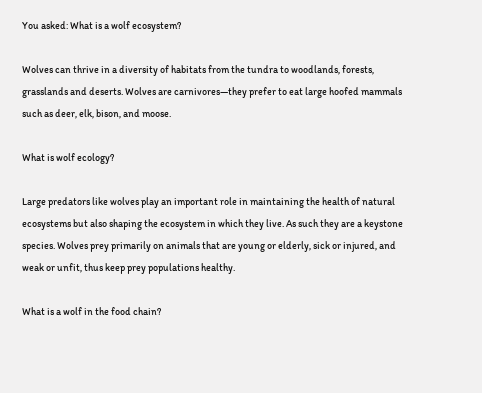You asked: What is a wolf ecosystem?

Wolves can thrive in a diversity of habitats from the tundra to woodlands, forests, grasslands and deserts. Wolves are carnivores—they prefer to eat large hoofed mammals such as deer, elk, bison, and moose.

What is wolf ecology?

Large predators like wolves play an important role in maintaining the health of natural ecosystems but also shaping the ecosystem in which they live. As such they are a keystone species. Wolves prey primarily on animals that are young or elderly, sick or injured, and weak or unfit, thus keep prey populations healthy.

What is a wolf in the food chain?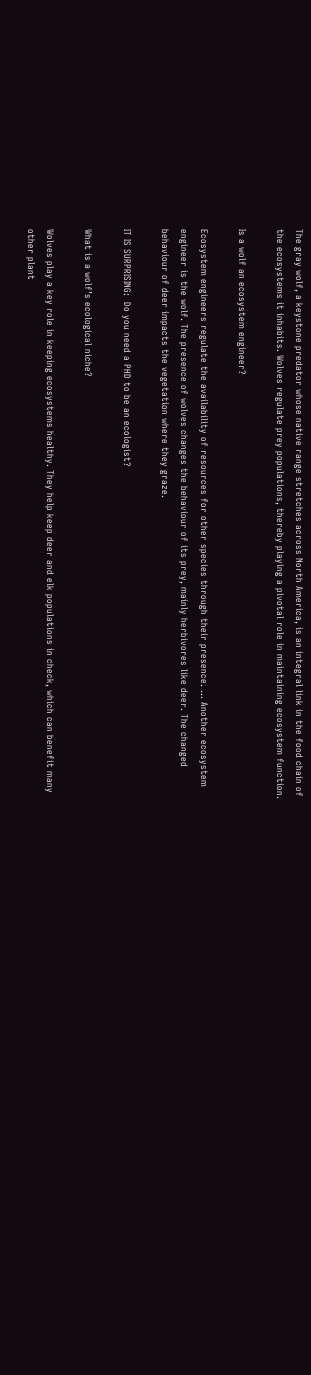The gray wolf, a keystone predator whose native range stretches across North America, is an integral link in the food chain of the ecosystems it inhabits. Wolves regulate prey populations, thereby playing a pivotal role in maintaining ecosystem function.

Is a wolf an ecosystem engineer?

Ecosystem engineers regulate the availability of resources for other species through their presence. … Another ecosystem engineer is the wolf. The presence of wolves changes the behaviour of its prey, mainly herbivores like deer. The changed behaviour of deer impacts the vegetation where they graze.

IT IS SURPRISING:  Do you need a PHD to be an ecologist?

What is a wolf’s ecological niche?

Wolves play a key role in keeping ecosystems healthy. They help keep deer and elk populations in check, which can benefit many other plant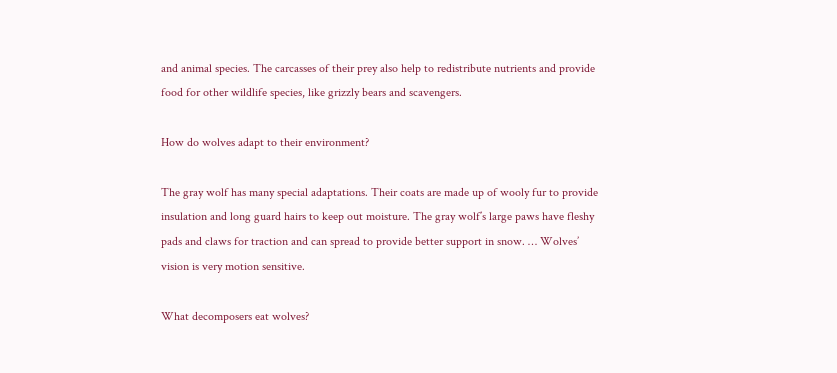and animal species. The carcasses of their prey also help to redistribute nutrients and provide food for other wildlife species, like grizzly bears and scavengers.

How do wolves adapt to their environment?

The gray wolf has many special adaptations. Their coats are made up of wooly fur to provide insulation and long guard hairs to keep out moisture. The gray wolf’s large paws have fleshy pads and claws for traction and can spread to provide better support in snow. … Wolves’ vision is very motion sensitive.

What decomposers eat wolves?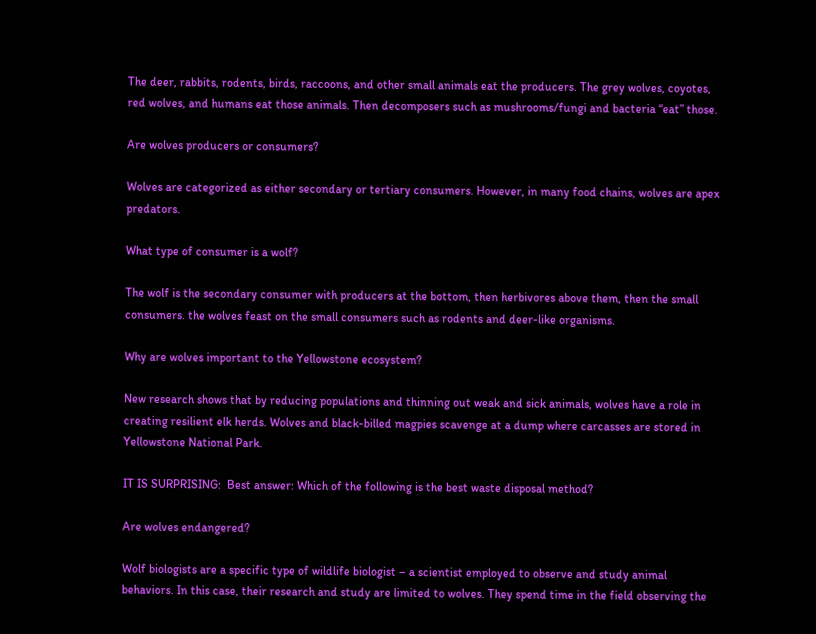The deer, rabbits, rodents, birds, raccoons, and other small animals eat the producers. The grey wolves, coyotes, red wolves, and humans eat those animals. Then decomposers such as mushrooms/fungi and bacteria “eat” those.

Are wolves producers or consumers?

Wolves are categorized as either secondary or tertiary consumers. However, in many food chains, wolves are apex predators.

What type of consumer is a wolf?

The wolf is the secondary consumer with producers at the bottom, then herbivores above them, then the small consumers. the wolves feast on the small consumers such as rodents and deer-like organisms.

Why are wolves important to the Yellowstone ecosystem?

New research shows that by reducing populations and thinning out weak and sick animals, wolves have a role in creating resilient elk herds. Wolves and black-billed magpies scavenge at a dump where carcasses are stored in Yellowstone National Park.

IT IS SURPRISING:  Best answer: Which of the following is the best waste disposal method?

Are wolves endangered?

Wolf biologists are a specific type of wildlife biologist – a scientist employed to observe and study animal behaviors. In this case, their research and study are limited to wolves. They spend time in the field observing the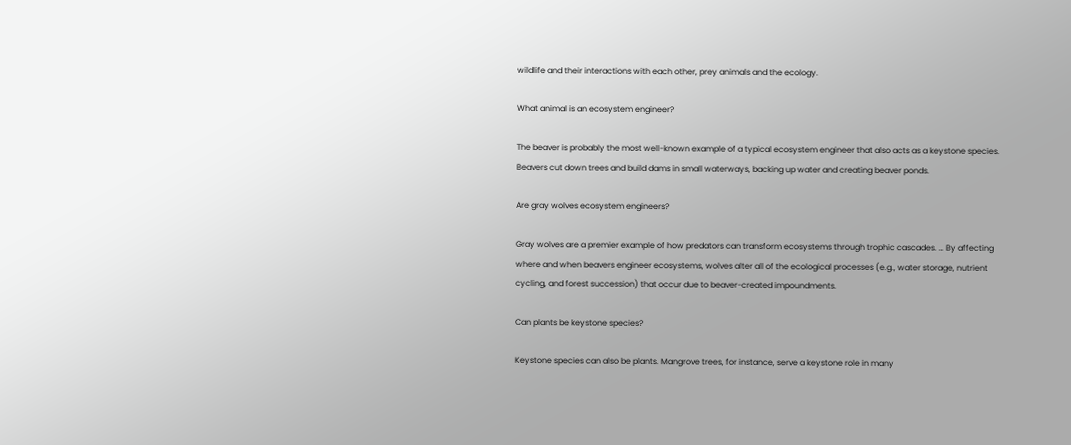wildlife and their interactions with each other, prey animals and the ecology.

What animal is an ecosystem engineer?

The beaver is probably the most well-known example of a typical ecosystem engineer that also acts as a keystone species. Beavers cut down trees and build dams in small waterways, backing up water and creating beaver ponds.

Are gray wolves ecosystem engineers?

Gray wolves are a premier example of how predators can transform ecosystems through trophic cascades. … By affecting where and when beavers engineer ecosystems, wolves alter all of the ecological processes (e.g., water storage, nutrient cycling, and forest succession) that occur due to beaver-created impoundments.

Can plants be keystone species?

Keystone species can also be plants. Mangrove trees, for instance, serve a keystone role in many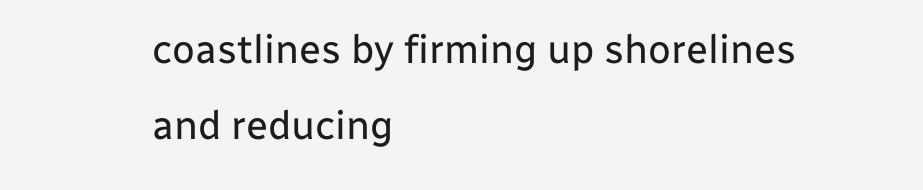coastlines by firming up shorelines and reducing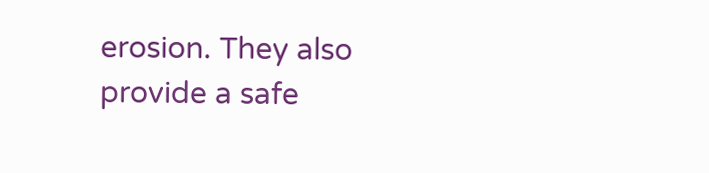erosion. They also provide a safe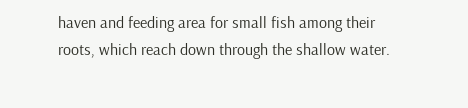haven and feeding area for small fish among their roots, which reach down through the shallow water.